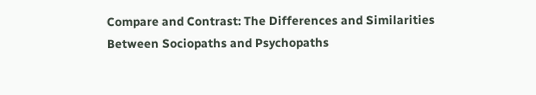Compare and Contrast: The Differences and Similarities Between Sociopaths and Psychopaths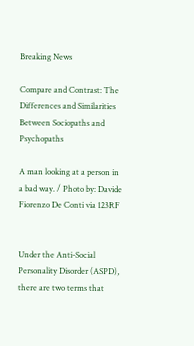Breaking News

Compare and Contrast: The Differences and Similarities Between Sociopaths and Psychopaths

A man looking at a person in a bad way. / Photo by: Davide Fiorenzo De Conti via 123RF


Under the Anti-Social Personality Disorder (ASPD), there are two terms that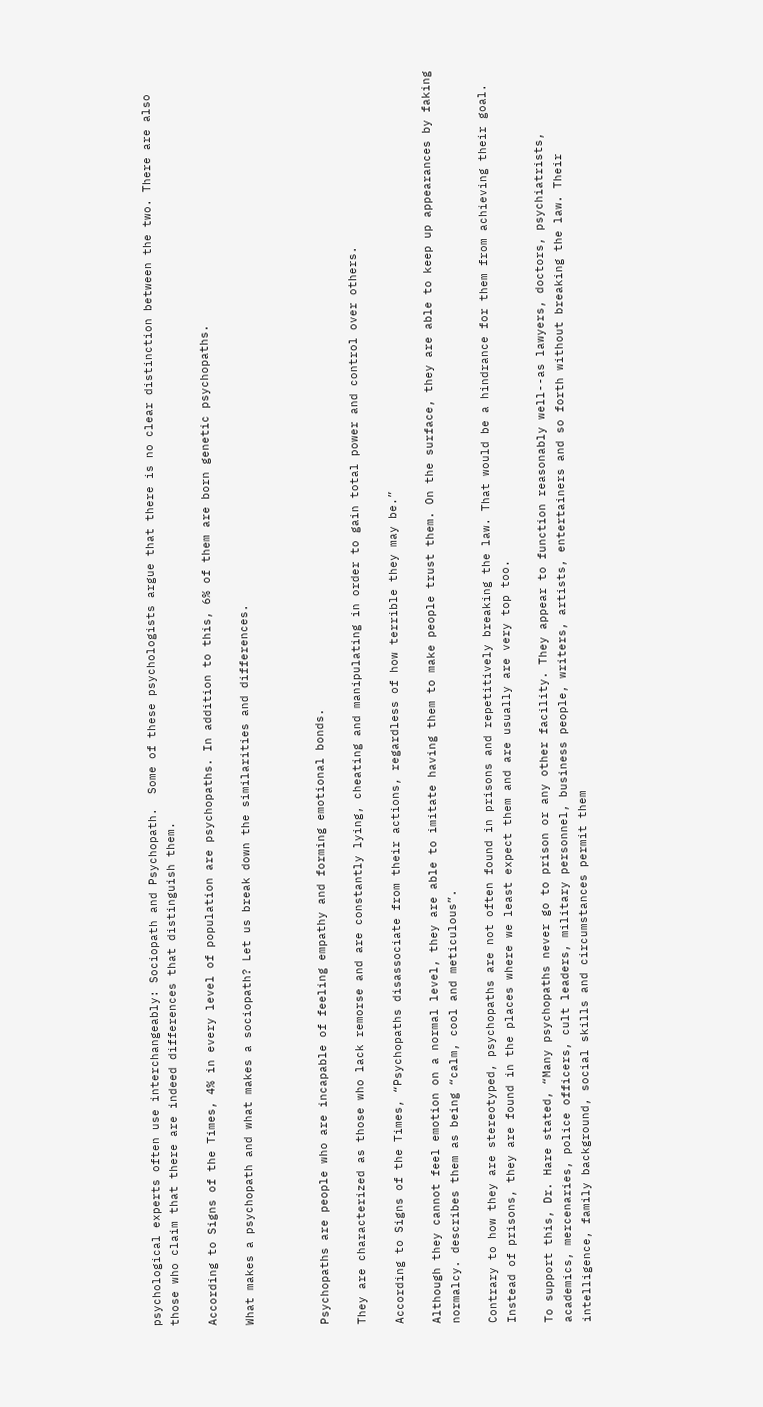psychological experts often use interchangeably: Sociopath and Psychopath.  Some of these psychologists argue that there is no clear distinction between the two. There are also those who claim that there are indeed differences that distinguish them.

According to Signs of the Times, 4% in every level of population are psychopaths. In addition to this, 6% of them are born genetic psychopaths.

What makes a psychopath and what makes a sociopath? Let us break down the similarities and differences.



Psychopaths are people who are incapable of feeling empathy and forming emotional bonds.

They are characterized as those who lack remorse and are constantly lying, cheating and manipulating in order to gain total power and control over others.

According to Signs of the Times, “Psychopaths disassociate from their actions, regardless of how terrible they may be.”

Although they cannot feel emotion on a normal level, they are able to imitate having them to make people trust them. On the surface, they are able to keep up appearances by faking normalcy. describes them as being “calm, cool and meticulous”.

Contrary to how they are stereotyped, psychopaths are not often found in prisons and repetitively breaking the law. That would be a hindrance for them from achieving their goal. Instead of prisons, they are found in the places where we least expect them and are usually are very top too.

To support this, Dr. Hare stated, “Many psychopaths never go to prison or any other facility. They appear to function reasonably well--as lawyers, doctors, psychiatrists, academics, mercenaries, police officers, cult leaders, military personnel, business people, writers, artists, entertainers and so forth without breaking the law. Their intelligence, family background, social skills and circumstances permit them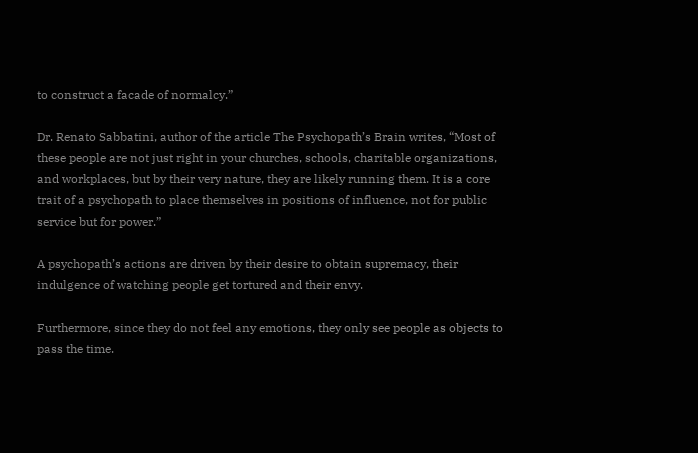to construct a facade of normalcy.”

Dr. Renato Sabbatini, author of the article The Psychopath’s Brain writes, “Most of these people are not just right in your churches, schools, charitable organizations, and workplaces, but by their very nature, they are likely running them. It is a core trait of a psychopath to place themselves in positions of influence, not for public service but for power.”

A psychopath’s actions are driven by their desire to obtain supremacy, their indulgence of watching people get tortured and their envy.

Furthermore, since they do not feel any emotions, they only see people as objects to pass the time.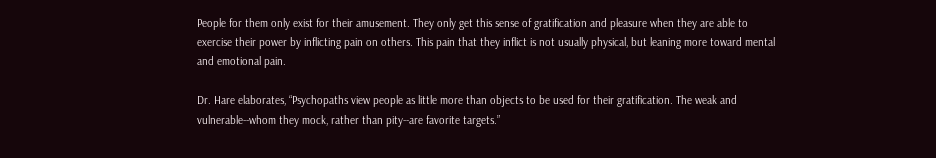People for them only exist for their amusement. They only get this sense of gratification and pleasure when they are able to exercise their power by inflicting pain on others. This pain that they inflict is not usually physical, but leaning more toward mental and emotional pain.

Dr. Hare elaborates, “Psychopaths view people as little more than objects to be used for their gratification. The weak and vulnerable--whom they mock, rather than pity--are favorite targets.”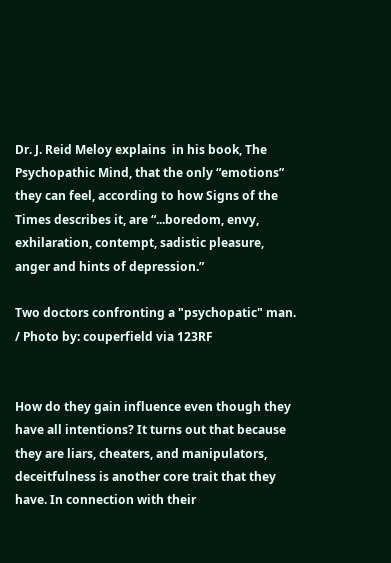Dr. J. Reid Meloy explains  in his book, The Psychopathic Mind, that the only “emotions” they can feel, according to how Signs of the Times describes it, are “...boredom, envy, exhilaration, contempt, sadistic pleasure, anger and hints of depression.”

Two doctors confronting a "psychopatic" man. / Photo by: couperfield via 123RF


How do they gain influence even though they have all intentions? It turns out that because they are liars, cheaters, and manipulators, deceitfulness is another core trait that they have. In connection with their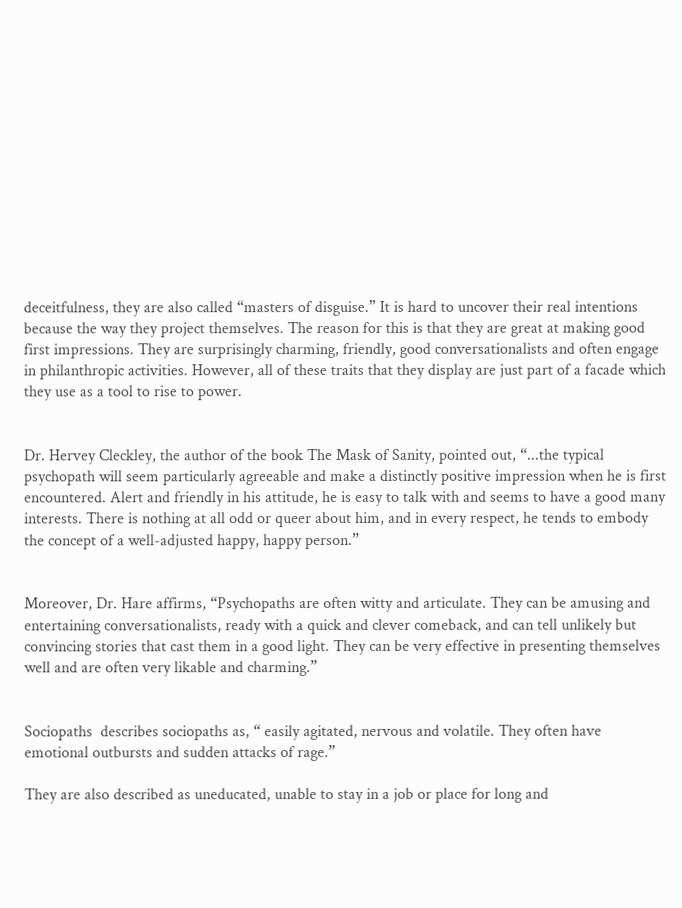deceitfulness, they are also called “masters of disguise.” It is hard to uncover their real intentions because the way they project themselves. The reason for this is that they are great at making good first impressions. They are surprisingly charming, friendly, good conversationalists and often engage in philanthropic activities. However, all of these traits that they display are just part of a facade which they use as a tool to rise to power.


Dr. Hervey Cleckley, the author of the book The Mask of Sanity, pointed out, “...the typical psychopath will seem particularly agreeable and make a distinctly positive impression when he is first encountered. Alert and friendly in his attitude, he is easy to talk with and seems to have a good many interests. There is nothing at all odd or queer about him, and in every respect, he tends to embody the concept of a well-adjusted happy, happy person.”


Moreover, Dr. Hare affirms, “Psychopaths are often witty and articulate. They can be amusing and entertaining conversationalists, ready with a quick and clever comeback, and can tell unlikely but convincing stories that cast them in a good light. They can be very effective in presenting themselves well and are often very likable and charming.”


Sociopaths  describes sociopaths as, “ easily agitated, nervous and volatile. They often have emotional outbursts and sudden attacks of rage.”

They are also described as uneducated, unable to stay in a job or place for long and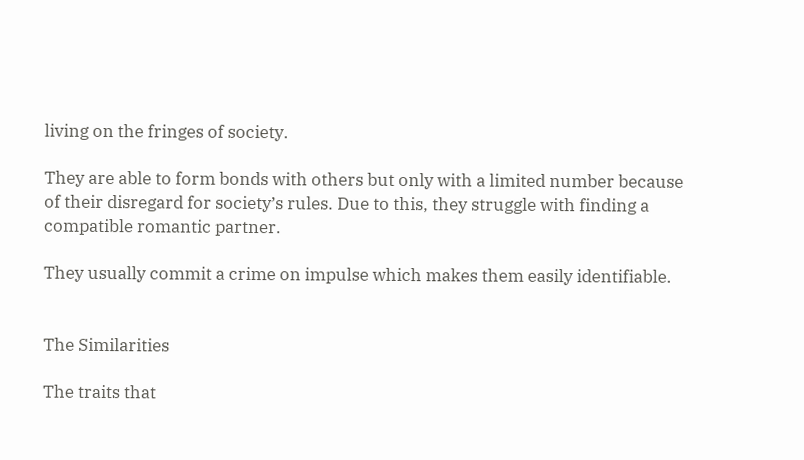living on the fringes of society.

They are able to form bonds with others but only with a limited number because of their disregard for society’s rules. Due to this, they struggle with finding a compatible romantic partner.

They usually commit a crime on impulse which makes them easily identifiable.


The Similarities

The traits that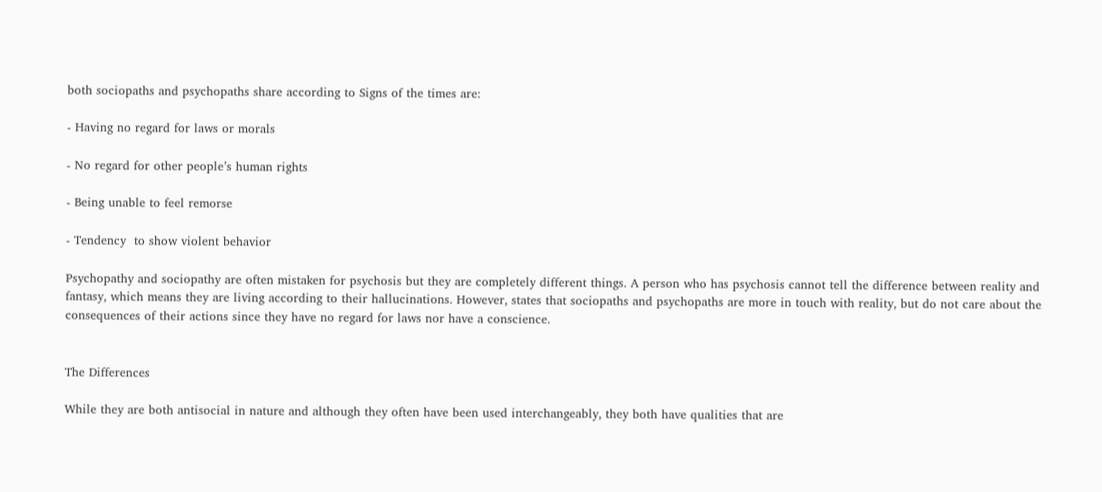both sociopaths and psychopaths share according to Signs of the times are:

- Having no regard for laws or morals

- No regard for other people’s human rights

- Being unable to feel remorse

- Tendency  to show violent behavior

Psychopathy and sociopathy are often mistaken for psychosis but they are completely different things. A person who has psychosis cannot tell the difference between reality and fantasy, which means they are living according to their hallucinations. However, states that sociopaths and psychopaths are more in touch with reality, but do not care about the consequences of their actions since they have no regard for laws nor have a conscience.


The Differences

While they are both antisocial in nature and although they often have been used interchangeably, they both have qualities that are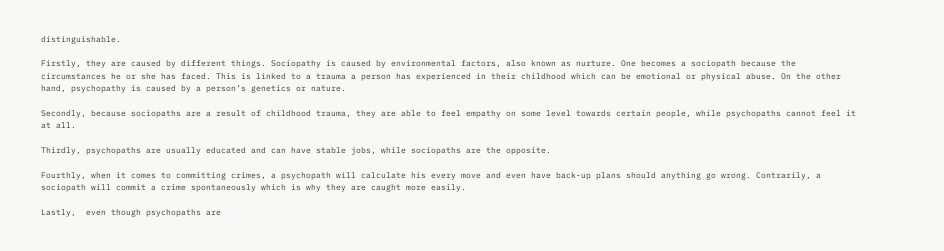distinguishable.

Firstly, they are caused by different things. Sociopathy is caused by environmental factors, also known as nurture. One becomes a sociopath because the circumstances he or she has faced. This is linked to a trauma a person has experienced in their childhood which can be emotional or physical abuse. On the other hand, psychopathy is caused by a person’s genetics or nature.

Secondly, because sociopaths are a result of childhood trauma, they are able to feel empathy on some level towards certain people, while psychopaths cannot feel it at all.

Thirdly, psychopaths are usually educated and can have stable jobs, while sociopaths are the opposite.

Fourthly, when it comes to committing crimes, a psychopath will calculate his every move and even have back-up plans should anything go wrong. Contrarily, a sociopath will commit a crime spontaneously which is why they are caught more easily.

Lastly,  even though psychopaths are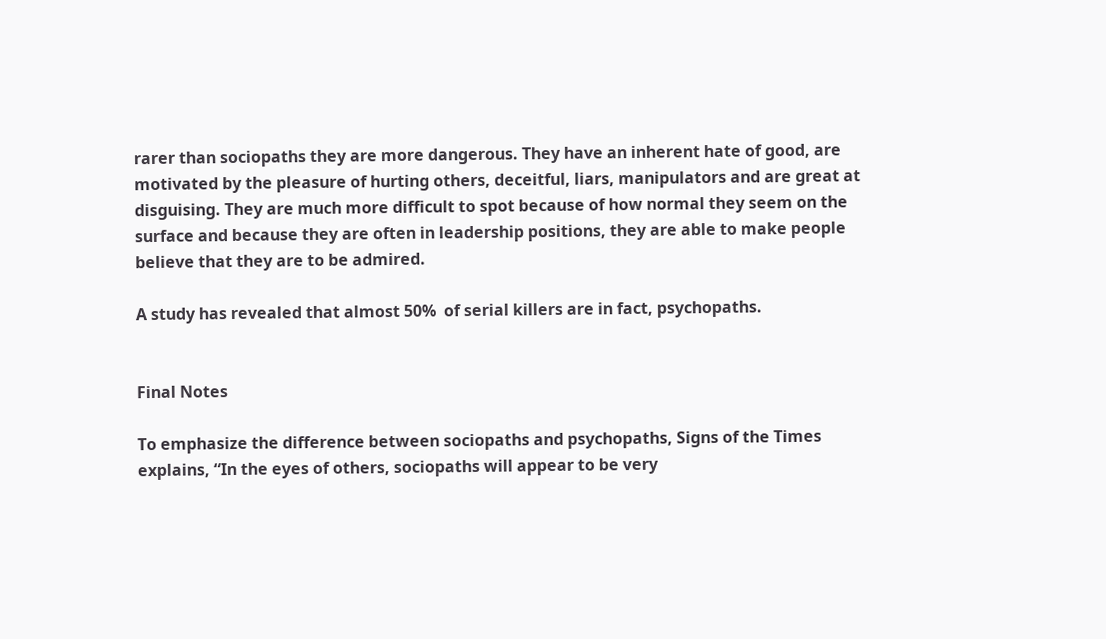rarer than sociopaths they are more dangerous. They have an inherent hate of good, are motivated by the pleasure of hurting others, deceitful, liars, manipulators and are great at disguising. They are much more difficult to spot because of how normal they seem on the surface and because they are often in leadership positions, they are able to make people believe that they are to be admired.

A study has revealed that almost 50%  of serial killers are in fact, psychopaths.


Final Notes

To emphasize the difference between sociopaths and psychopaths, Signs of the Times explains, “In the eyes of others, sociopaths will appear to be very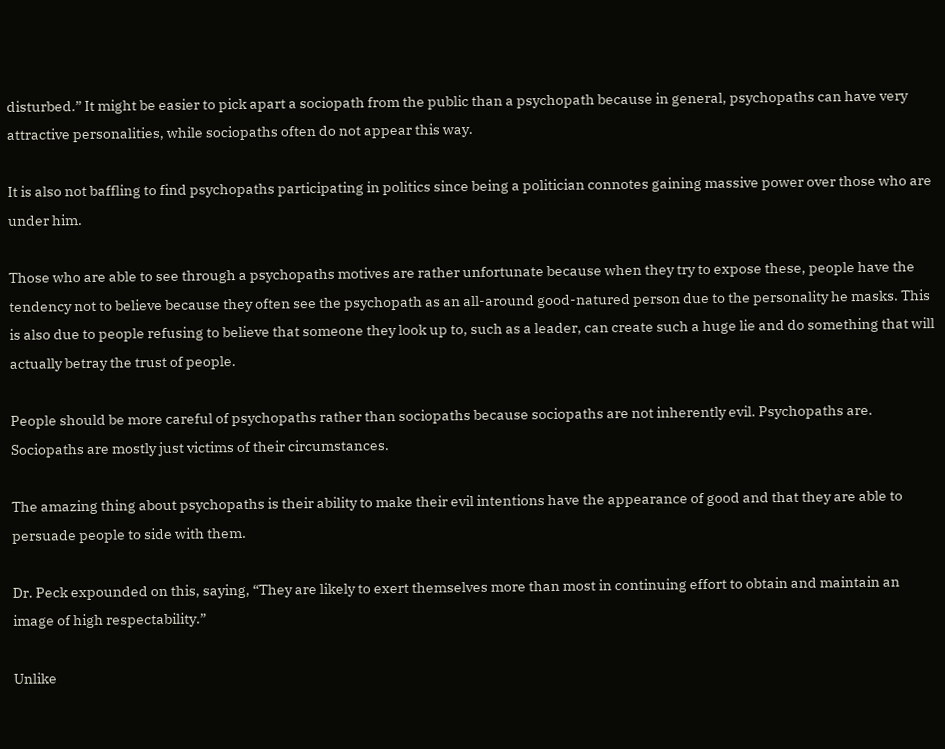disturbed.” It might be easier to pick apart a sociopath from the public than a psychopath because in general, psychopaths can have very attractive personalities, while sociopaths often do not appear this way.

It is also not baffling to find psychopaths participating in politics since being a politician connotes gaining massive power over those who are under him.

Those who are able to see through a psychopaths motives are rather unfortunate because when they try to expose these, people have the tendency not to believe because they often see the psychopath as an all-around good-natured person due to the personality he masks. This is also due to people refusing to believe that someone they look up to, such as a leader, can create such a huge lie and do something that will actually betray the trust of people.

People should be more careful of psychopaths rather than sociopaths because sociopaths are not inherently evil. Psychopaths are. Sociopaths are mostly just victims of their circumstances.

The amazing thing about psychopaths is their ability to make their evil intentions have the appearance of good and that they are able to persuade people to side with them.

Dr. Peck expounded on this, saying, “They are likely to exert themselves more than most in continuing effort to obtain and maintain an image of high respectability.”

Unlike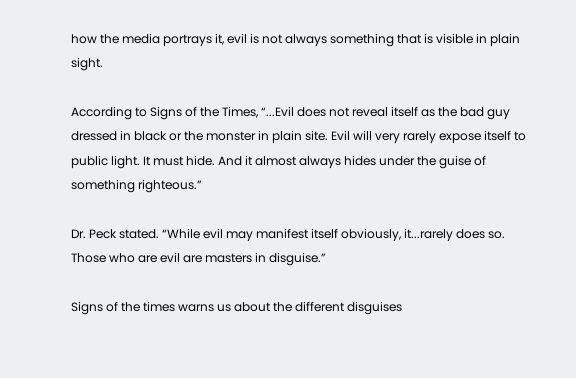how the media portrays it, evil is not always something that is visible in plain sight.

According to Signs of the Times, “...Evil does not reveal itself as the bad guy dressed in black or the monster in plain site. Evil will very rarely expose itself to public light. It must hide. And it almost always hides under the guise of something righteous.”

Dr. Peck stated. “While evil may manifest itself obviously, it...rarely does so. Those who are evil are masters in disguise.”

Signs of the times warns us about the different disguises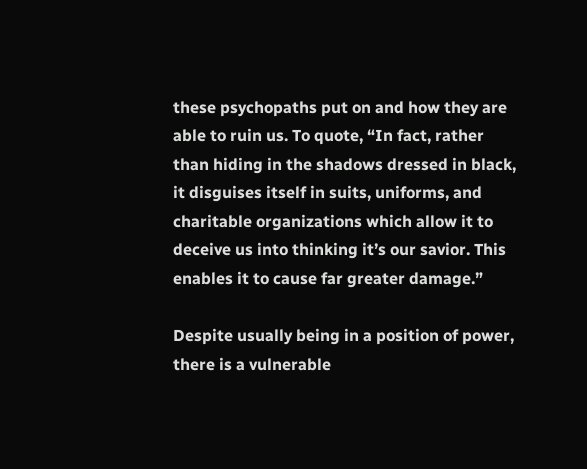these psychopaths put on and how they are able to ruin us. To quote, “In fact, rather than hiding in the shadows dressed in black, it disguises itself in suits, uniforms, and charitable organizations which allow it to deceive us into thinking it’s our savior. This enables it to cause far greater damage.”

Despite usually being in a position of power, there is a vulnerable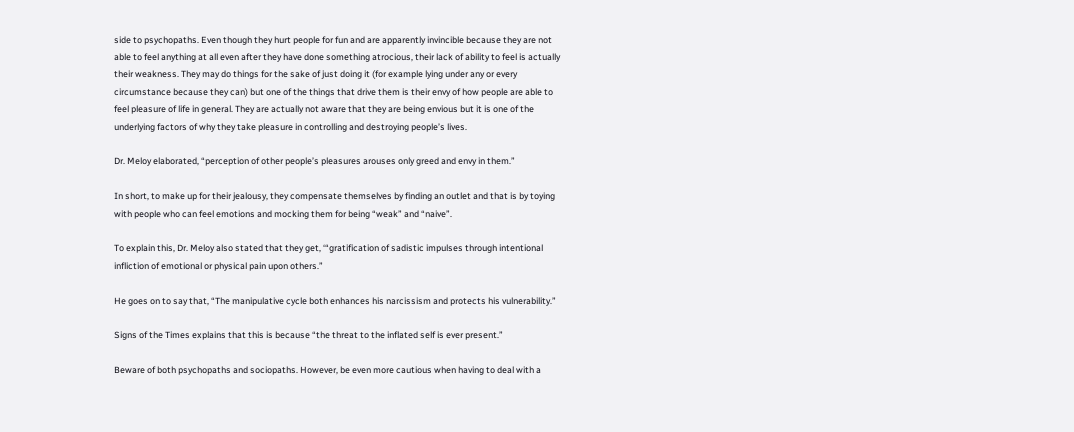side to psychopaths. Even though they hurt people for fun and are apparently invincible because they are not able to feel anything at all even after they have done something atrocious, their lack of ability to feel is actually their weakness. They may do things for the sake of just doing it (for example lying under any or every circumstance because they can) but one of the things that drive them is their envy of how people are able to feel pleasure of life in general. They are actually not aware that they are being envious but it is one of the underlying factors of why they take pleasure in controlling and destroying people’s lives.

Dr. Meloy elaborated, “perception of other people’s pleasures arouses only greed and envy in them.”

In short, to make up for their jealousy, they compensate themselves by finding an outlet and that is by toying with people who can feel emotions and mocking them for being “weak” and “naive”.

To explain this, Dr. Meloy also stated that they get, ‘“gratification of sadistic impulses through intentional infliction of emotional or physical pain upon others.”

He goes on to say that, “The manipulative cycle both enhances his narcissism and protects his vulnerability.”

Signs of the Times explains that this is because “the threat to the inflated self is ever present.”

Beware of both psychopaths and sociopaths. However, be even more cautious when having to deal with a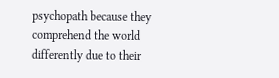psychopath because they comprehend the world differently due to their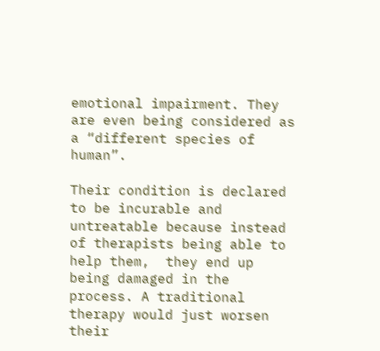emotional impairment. They are even being considered as a “different species of human”.

Their condition is declared to be incurable and untreatable because instead of therapists being able to help them,  they end up being damaged in the process. A traditional therapy would just worsen their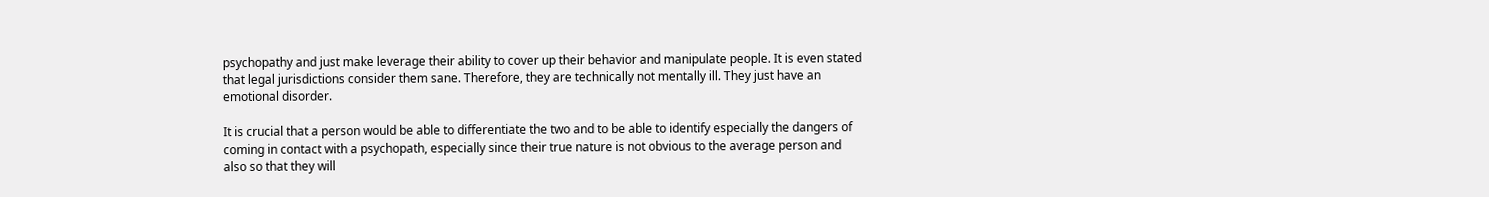psychopathy and just make leverage their ability to cover up their behavior and manipulate people. It is even stated that legal jurisdictions consider them sane. Therefore, they are technically not mentally ill. They just have an emotional disorder.

It is crucial that a person would be able to differentiate the two and to be able to identify especially the dangers of coming in contact with a psychopath, especially since their true nature is not obvious to the average person and also so that they will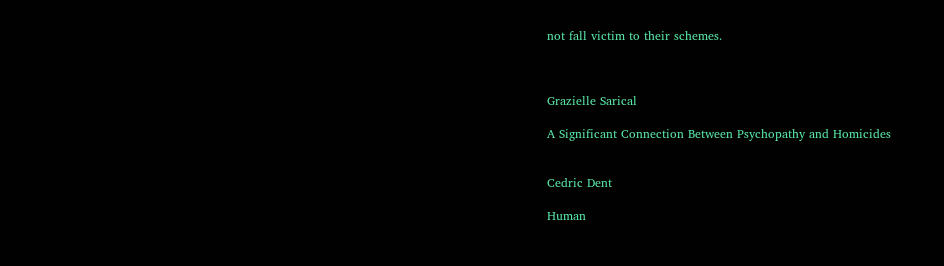not fall victim to their schemes.



Grazielle Sarical

A Significant Connection Between Psychopathy and Homicides


Cedric Dent

Human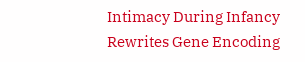Intimacy During Infancy Rewrites Gene Encoding